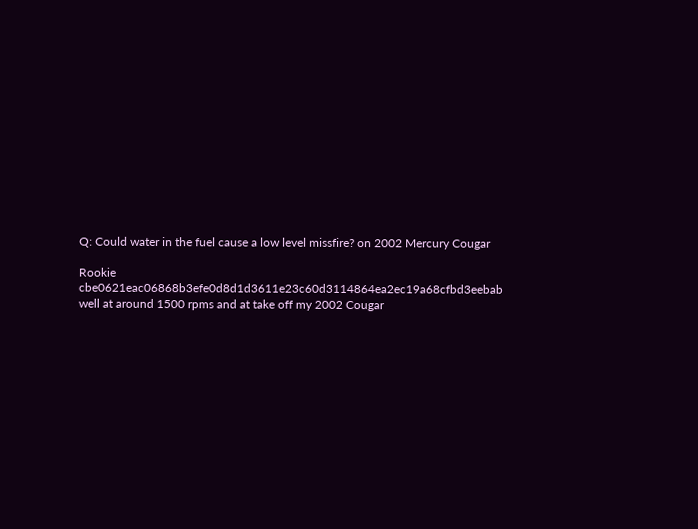Q: Could water in the fuel cause a low level missfire? on 2002 Mercury Cougar

Rookie cbe0621eac06868b3efe0d8d1d3611e23c60d3114864ea2ec19a68cfbd3eebab
well at around 1500 rpms and at take off my 2002 Cougar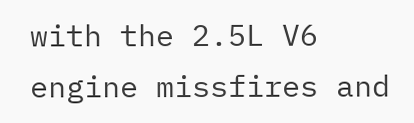with the 2.5L V6 engine missfires and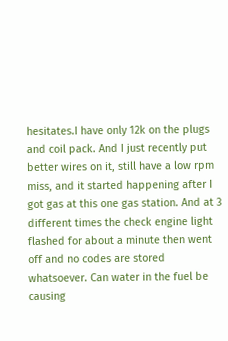hesitates.I have only 12k on the plugs and coil pack. And I just recently put better wires on it, still have a low rpm miss, and it started happening after I got gas at this one gas station. And at 3 different times the check engine light flashed for about a minute then went off and no codes are stored whatsoever. Can water in the fuel be causing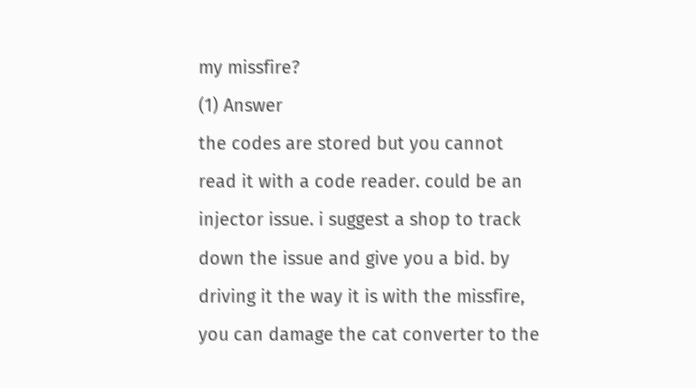my missfire?
(1) Answer
the codes are stored but you cannot read it with a code reader. could be an injector issue. i suggest a shop to track down the issue and give you a bid. by driving it the way it is with the missfire, you can damage the cat converter to the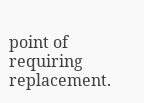point of requiring replacement.